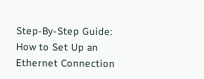Step-By-Step Guide: How to Set Up an Ethernet Connection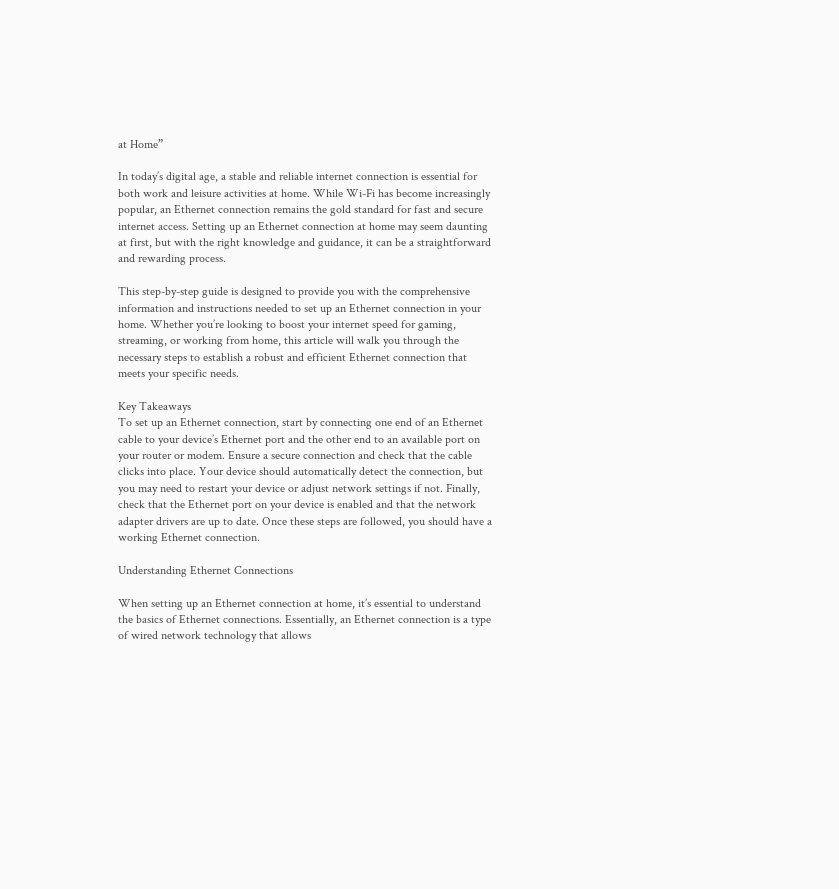at Home”

In today’s digital age, a stable and reliable internet connection is essential for both work and leisure activities at home. While Wi-Fi has become increasingly popular, an Ethernet connection remains the gold standard for fast and secure internet access. Setting up an Ethernet connection at home may seem daunting at first, but with the right knowledge and guidance, it can be a straightforward and rewarding process.

This step-by-step guide is designed to provide you with the comprehensive information and instructions needed to set up an Ethernet connection in your home. Whether you’re looking to boost your internet speed for gaming, streaming, or working from home, this article will walk you through the necessary steps to establish a robust and efficient Ethernet connection that meets your specific needs.

Key Takeaways
To set up an Ethernet connection, start by connecting one end of an Ethernet cable to your device’s Ethernet port and the other end to an available port on your router or modem. Ensure a secure connection and check that the cable clicks into place. Your device should automatically detect the connection, but you may need to restart your device or adjust network settings if not. Finally, check that the Ethernet port on your device is enabled and that the network adapter drivers are up to date. Once these steps are followed, you should have a working Ethernet connection.

Understanding Ethernet Connections

When setting up an Ethernet connection at home, it’s essential to understand the basics of Ethernet connections. Essentially, an Ethernet connection is a type of wired network technology that allows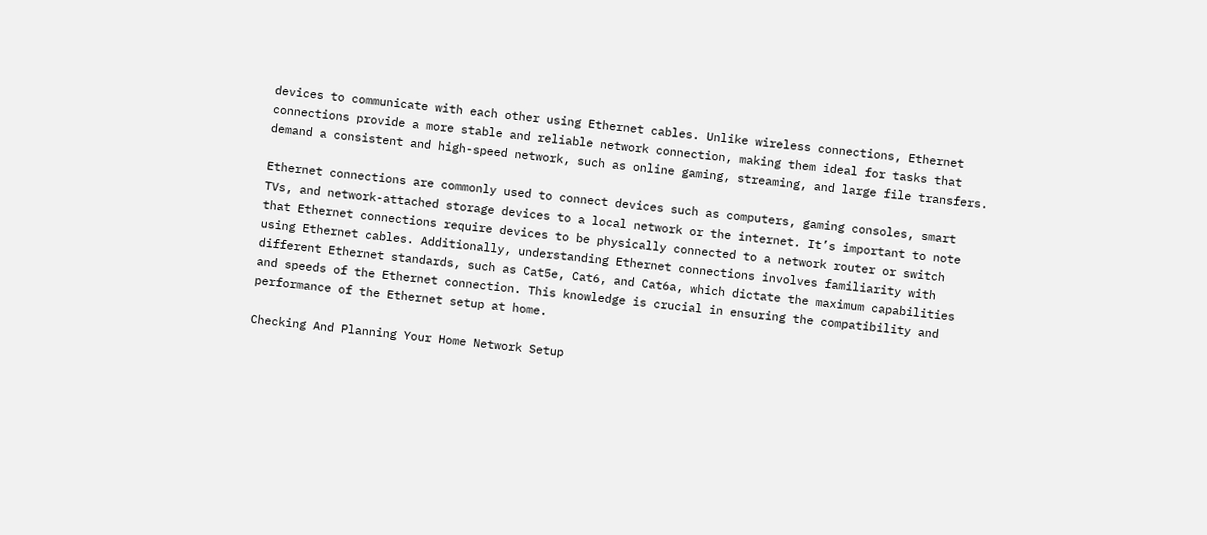devices to communicate with each other using Ethernet cables. Unlike wireless connections, Ethernet connections provide a more stable and reliable network connection, making them ideal for tasks that demand a consistent and high-speed network, such as online gaming, streaming, and large file transfers.

Ethernet connections are commonly used to connect devices such as computers, gaming consoles, smart TVs, and network-attached storage devices to a local network or the internet. It’s important to note that Ethernet connections require devices to be physically connected to a network router or switch using Ethernet cables. Additionally, understanding Ethernet connections involves familiarity with different Ethernet standards, such as Cat5e, Cat6, and Cat6a, which dictate the maximum capabilities and speeds of the Ethernet connection. This knowledge is crucial in ensuring the compatibility and performance of the Ethernet setup at home.

Checking And Planning Your Home Network Setup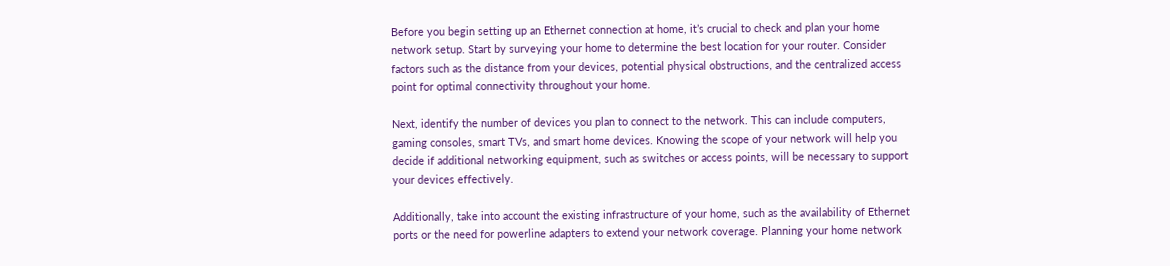Before you begin setting up an Ethernet connection at home, it’s crucial to check and plan your home network setup. Start by surveying your home to determine the best location for your router. Consider factors such as the distance from your devices, potential physical obstructions, and the centralized access point for optimal connectivity throughout your home.

Next, identify the number of devices you plan to connect to the network. This can include computers, gaming consoles, smart TVs, and smart home devices. Knowing the scope of your network will help you decide if additional networking equipment, such as switches or access points, will be necessary to support your devices effectively.

Additionally, take into account the existing infrastructure of your home, such as the availability of Ethernet ports or the need for powerline adapters to extend your network coverage. Planning your home network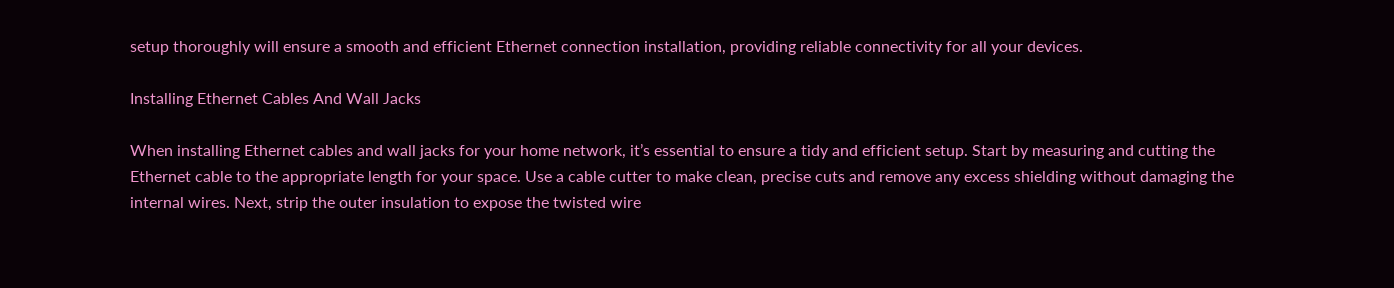setup thoroughly will ensure a smooth and efficient Ethernet connection installation, providing reliable connectivity for all your devices.

Installing Ethernet Cables And Wall Jacks

When installing Ethernet cables and wall jacks for your home network, it’s essential to ensure a tidy and efficient setup. Start by measuring and cutting the Ethernet cable to the appropriate length for your space. Use a cable cutter to make clean, precise cuts and remove any excess shielding without damaging the internal wires. Next, strip the outer insulation to expose the twisted wire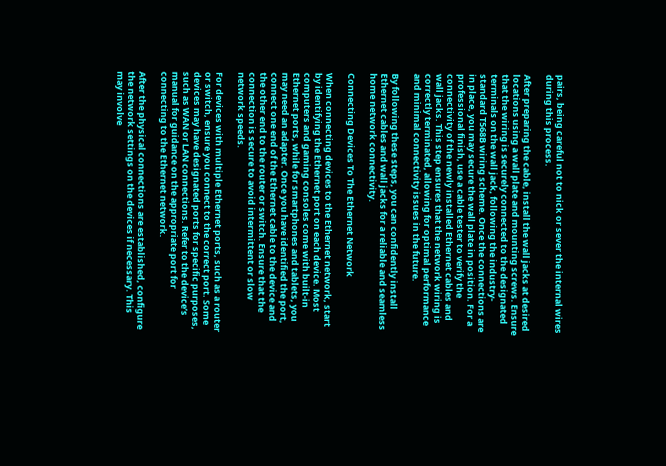pairs, being careful not to nick or sever the internal wires during this process.

After preparing the cable, install the wall jacks at desired locations using a wall plate and mounting screws. Ensure that the wiring is securely connected to the designated terminals on the wall jack, following the industry-standard T568B wiring scheme. Once the connections are in place, you may secure the wall plate in position. For a professional finish, use a cable tester to verify the connectivity of the newly installed Ethernet cables and wall jacks. This step ensures that the network wiring is correctly terminated, allowing for optimal performance and minimal connectivity issues in the future.

By following these steps, you can confidently install Ethernet cables and wall jacks for a reliable and seamless home network connectivity.

Connecting Devices To The Ethernet Network

When connecting devices to the Ethernet network, start by identifying the Ethernet port on each device. Most computers and gaming consoles come with built-in Ethernet ports, while for smartphones and tablets, you may need an adapter. Once you have identified the port, connect one end of the Ethernet cable to the device and the other end to the router or switch. Ensure that the connection is secure to avoid intermittent or slow network speeds.

For devices with multiple Ethernet ports, such as a router or switch, ensure you connect to the correct port. Some devices may have designated ports for specific purposes, such as WAN or LAN connections. Refer to the device’s manual for guidance on the appropriate port for connecting to the Ethernet network.

After the physical connections are established, configure the network settings on the devices if necessary. This may involve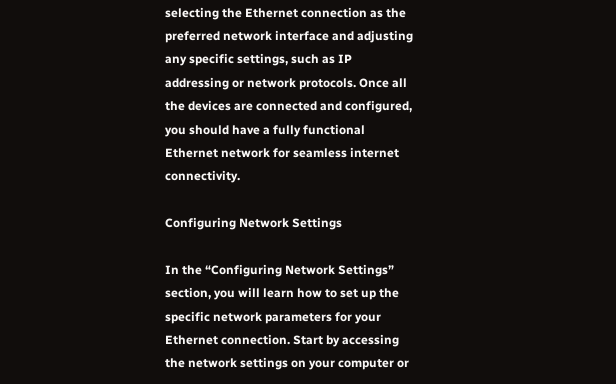selecting the Ethernet connection as the preferred network interface and adjusting any specific settings, such as IP addressing or network protocols. Once all the devices are connected and configured, you should have a fully functional Ethernet network for seamless internet connectivity.

Configuring Network Settings

In the “Configuring Network Settings” section, you will learn how to set up the specific network parameters for your Ethernet connection. Start by accessing the network settings on your computer or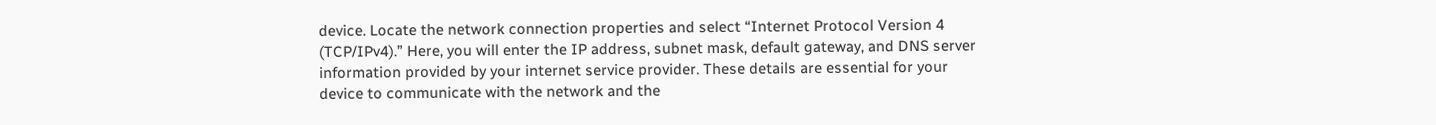device. Locate the network connection properties and select “Internet Protocol Version 4 (TCP/IPv4).” Here, you will enter the IP address, subnet mask, default gateway, and DNS server information provided by your internet service provider. These details are essential for your device to communicate with the network and the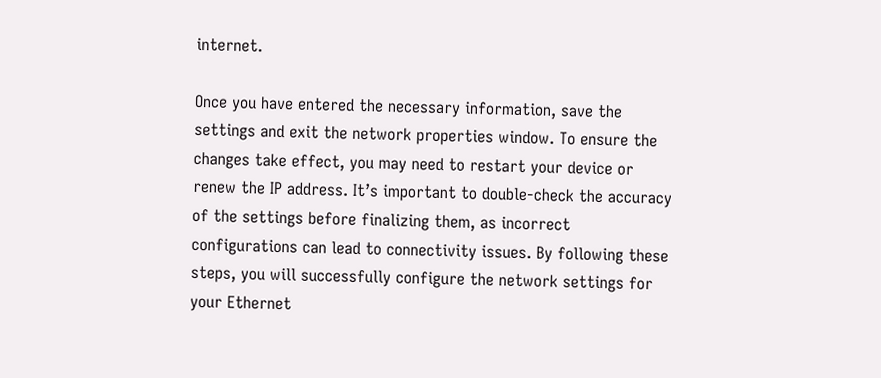internet.

Once you have entered the necessary information, save the settings and exit the network properties window. To ensure the changes take effect, you may need to restart your device or renew the IP address. It’s important to double-check the accuracy of the settings before finalizing them, as incorrect configurations can lead to connectivity issues. By following these steps, you will successfully configure the network settings for your Ethernet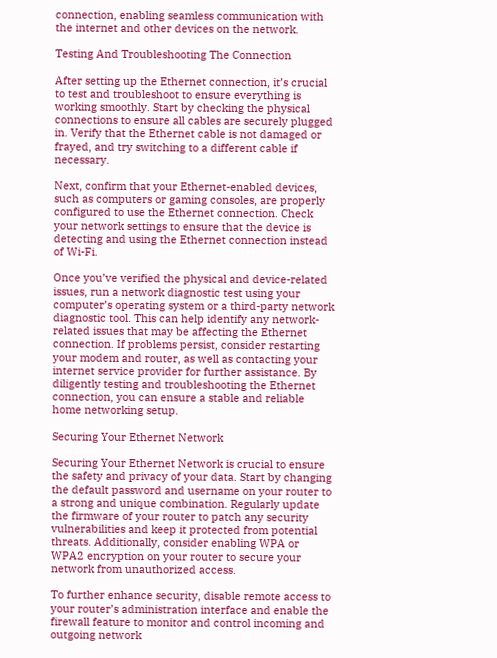connection, enabling seamless communication with the internet and other devices on the network.

Testing And Troubleshooting The Connection

After setting up the Ethernet connection, it’s crucial to test and troubleshoot to ensure everything is working smoothly. Start by checking the physical connections to ensure all cables are securely plugged in. Verify that the Ethernet cable is not damaged or frayed, and try switching to a different cable if necessary.

Next, confirm that your Ethernet-enabled devices, such as computers or gaming consoles, are properly configured to use the Ethernet connection. Check your network settings to ensure that the device is detecting and using the Ethernet connection instead of Wi-Fi.

Once you’ve verified the physical and device-related issues, run a network diagnostic test using your computer’s operating system or a third-party network diagnostic tool. This can help identify any network-related issues that may be affecting the Ethernet connection. If problems persist, consider restarting your modem and router, as well as contacting your internet service provider for further assistance. By diligently testing and troubleshooting the Ethernet connection, you can ensure a stable and reliable home networking setup.

Securing Your Ethernet Network

Securing Your Ethernet Network is crucial to ensure the safety and privacy of your data. Start by changing the default password and username on your router to a strong and unique combination. Regularly update the firmware of your router to patch any security vulnerabilities and keep it protected from potential threats. Additionally, consider enabling WPA or WPA2 encryption on your router to secure your network from unauthorized access.

To further enhance security, disable remote access to your router’s administration interface and enable the firewall feature to monitor and control incoming and outgoing network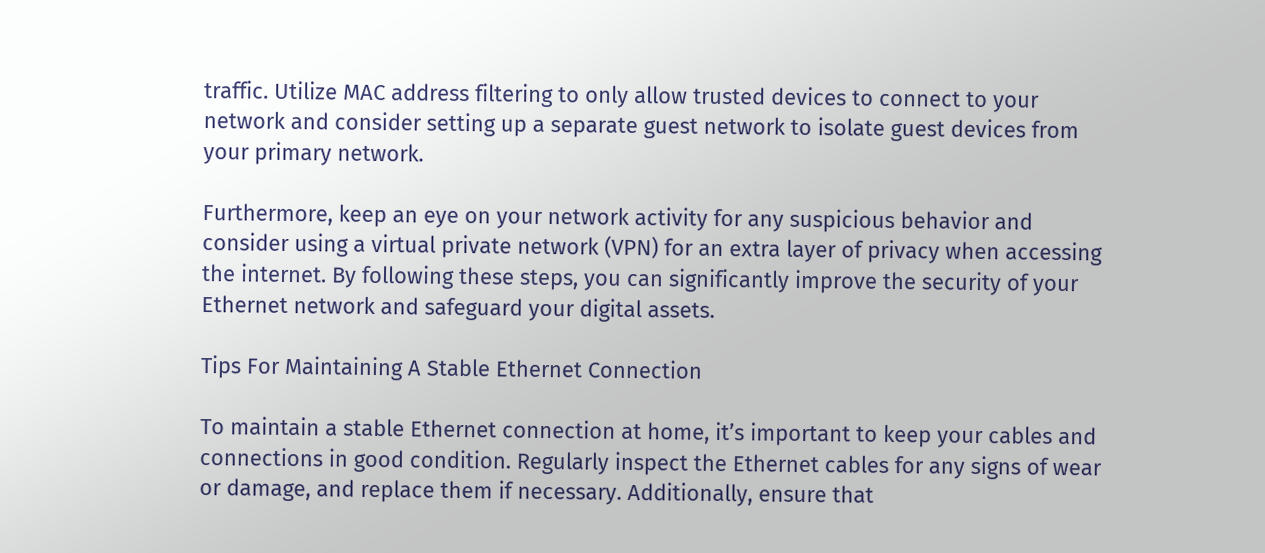traffic. Utilize MAC address filtering to only allow trusted devices to connect to your network and consider setting up a separate guest network to isolate guest devices from your primary network.

Furthermore, keep an eye on your network activity for any suspicious behavior and consider using a virtual private network (VPN) for an extra layer of privacy when accessing the internet. By following these steps, you can significantly improve the security of your Ethernet network and safeguard your digital assets.

Tips For Maintaining A Stable Ethernet Connection

To maintain a stable Ethernet connection at home, it’s important to keep your cables and connections in good condition. Regularly inspect the Ethernet cables for any signs of wear or damage, and replace them if necessary. Additionally, ensure that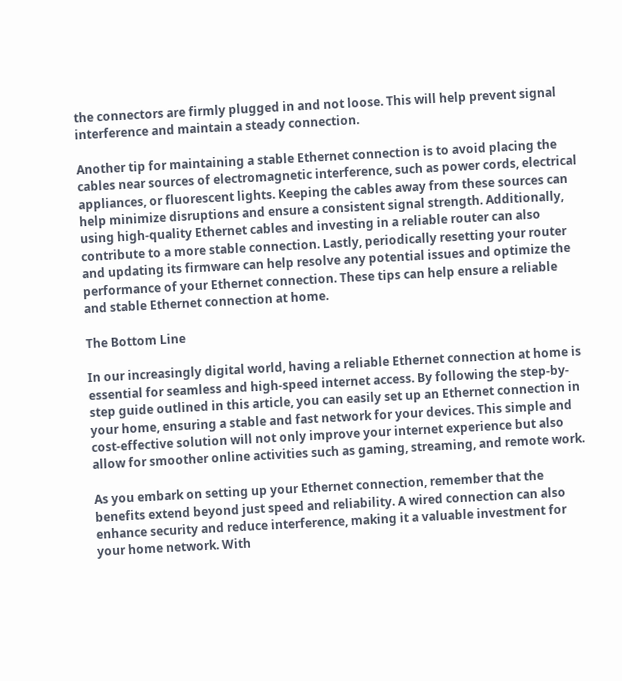the connectors are firmly plugged in and not loose. This will help prevent signal interference and maintain a steady connection.

Another tip for maintaining a stable Ethernet connection is to avoid placing the cables near sources of electromagnetic interference, such as power cords, electrical appliances, or fluorescent lights. Keeping the cables away from these sources can help minimize disruptions and ensure a consistent signal strength. Additionally, using high-quality Ethernet cables and investing in a reliable router can also contribute to a more stable connection. Lastly, periodically resetting your router and updating its firmware can help resolve any potential issues and optimize the performance of your Ethernet connection. These tips can help ensure a reliable and stable Ethernet connection at home.

The Bottom Line

In our increasingly digital world, having a reliable Ethernet connection at home is essential for seamless and high-speed internet access. By following the step-by-step guide outlined in this article, you can easily set up an Ethernet connection in your home, ensuring a stable and fast network for your devices. This simple and cost-effective solution will not only improve your internet experience but also allow for smoother online activities such as gaming, streaming, and remote work.

As you embark on setting up your Ethernet connection, remember that the benefits extend beyond just speed and reliability. A wired connection can also enhance security and reduce interference, making it a valuable investment for your home network. With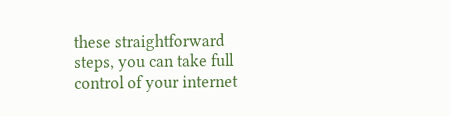these straightforward steps, you can take full control of your internet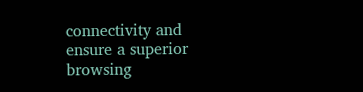connectivity and ensure a superior browsing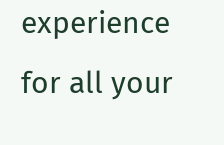experience for all your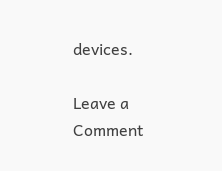devices.

Leave a Comment